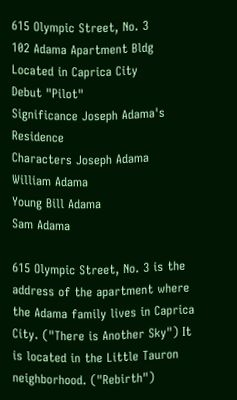615 Olympic Street, No. 3
102 Adama Apartment Bldg
Located in Caprica City
Debut "Pilot"
Significance Joseph Adama's Residence
Characters Joseph Adama
William Adama
Young Bill Adama
Sam Adama

615 Olympic Street, No. 3 is the address of the apartment where the Adama family lives in Caprica City. ("There is Another Sky") It is located in the Little Tauron neighborhood. ("Rebirth")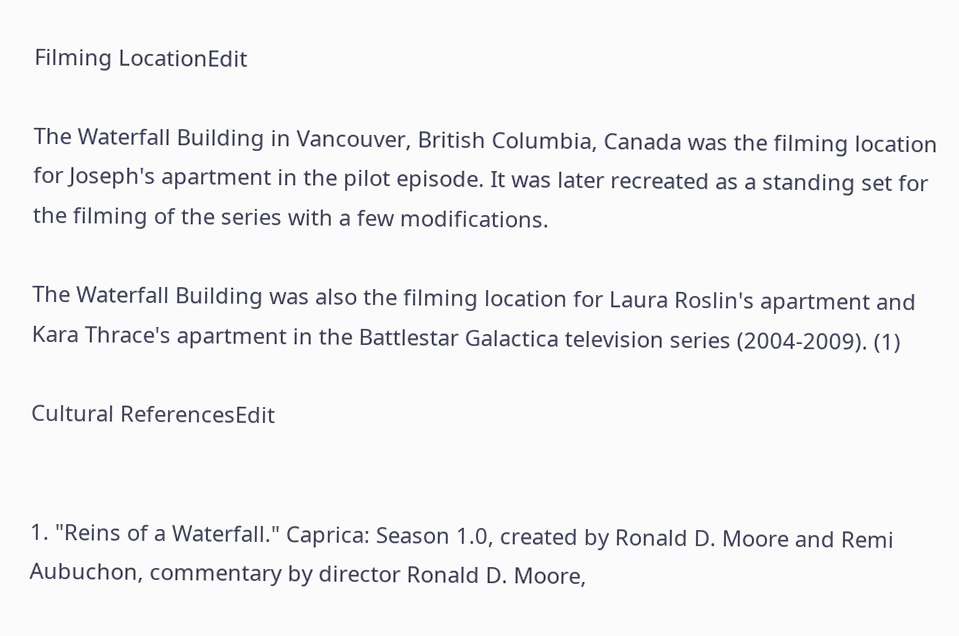Filming LocationEdit

The Waterfall Building in Vancouver, British Columbia, Canada was the filming location for Joseph's apartment in the pilot episode. It was later recreated as a standing set for the filming of the series with a few modifications.

The Waterfall Building was also the filming location for Laura Roslin's apartment and Kara Thrace's apartment in the Battlestar Galactica television series (2004-2009). (1)

Cultural ReferencesEdit


1. "Reins of a Waterfall." Caprica: Season 1.0, created by Ronald D. Moore and Remi Aubuchon, commentary by director Ronald D. Moore,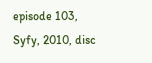episode 103, Syfy, 2010, disc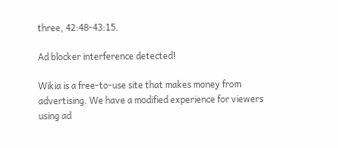three, 42:48-43:15.

Ad blocker interference detected!

Wikia is a free-to-use site that makes money from advertising. We have a modified experience for viewers using ad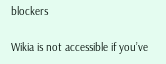blockers

Wikia is not accessible if you’ve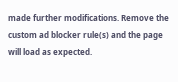made further modifications. Remove the custom ad blocker rule(s) and the page will load as expected.